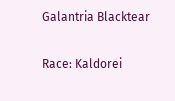Galantria Blacktear

Race: Kaldorei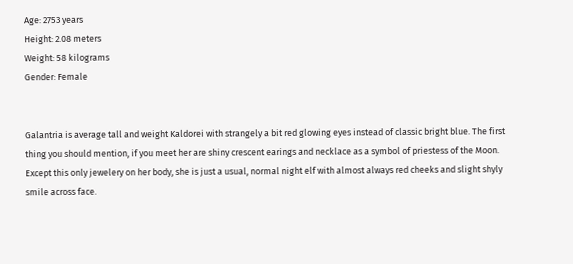Age: 2753 years
Height: 2.08 meters
Weight: 58 kilograms
Gender: Female


Galantria is average tall and weight Kaldorei with strangely a bit red glowing eyes instead of classic bright blue. The first thing you should mention, if you meet her are shiny crescent earings and necklace as a symbol of priestess of the Moon. Except this only jewelery on her body, she is just a usual, normal night elf with almost always red cheeks and slight shyly smile across face.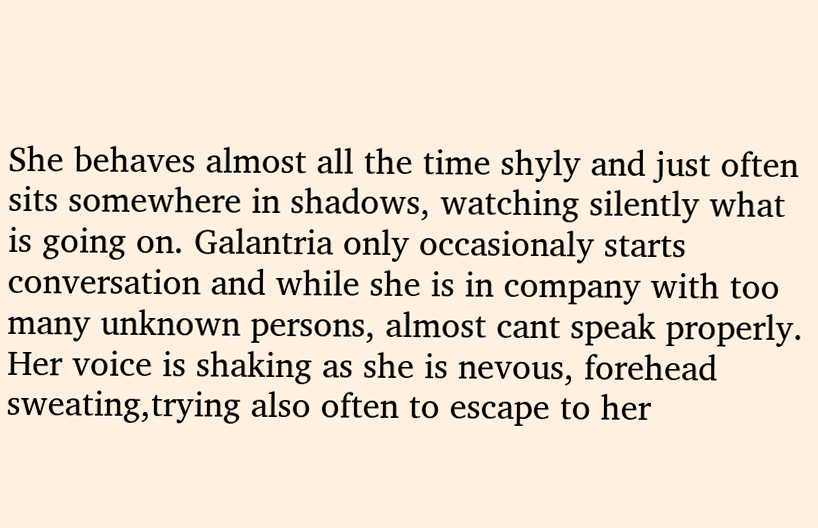She behaves almost all the time shyly and just often sits somewhere in shadows, watching silently what is going on. Galantria only occasionaly starts conversation and while she is in company with too many unknown persons, almost cant speak properly. Her voice is shaking as she is nevous, forehead sweating,trying also often to escape to her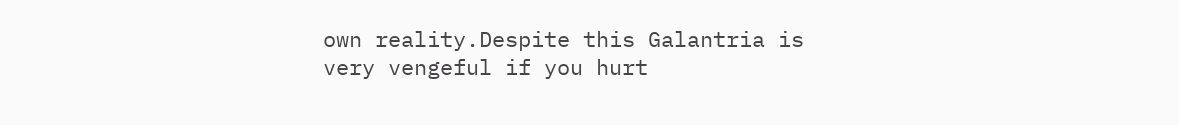own reality.Despite this Galantria is very vengeful if you hurt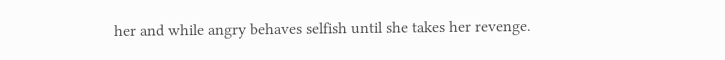her and while angry behaves selfish until she takes her revenge.